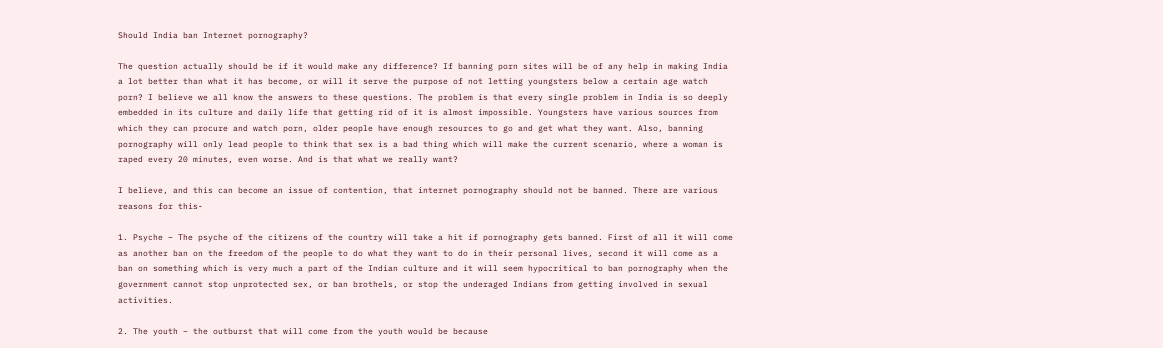Should India ban Internet pornography?

The question actually should be if it would make any difference? If banning porn sites will be of any help in making India a lot better than what it has become, or will it serve the purpose of not letting youngsters below a certain age watch porn? I believe we all know the answers to these questions. The problem is that every single problem in India is so deeply embedded in its culture and daily life that getting rid of it is almost impossible. Youngsters have various sources from which they can procure and watch porn, older people have enough resources to go and get what they want. Also, banning pornography will only lead people to think that sex is a bad thing which will make the current scenario, where a woman is raped every 20 minutes, even worse. And is that what we really want?

I believe, and this can become an issue of contention, that internet pornography should not be banned. There are various reasons for this-

1. Psyche – The psyche of the citizens of the country will take a hit if pornography gets banned. First of all it will come as another ban on the freedom of the people to do what they want to do in their personal lives, second it will come as a ban on something which is very much a part of the Indian culture and it will seem hypocritical to ban pornography when the government cannot stop unprotected sex, or ban brothels, or stop the underaged Indians from getting involved in sexual activities.

2. The youth – the outburst that will come from the youth would be because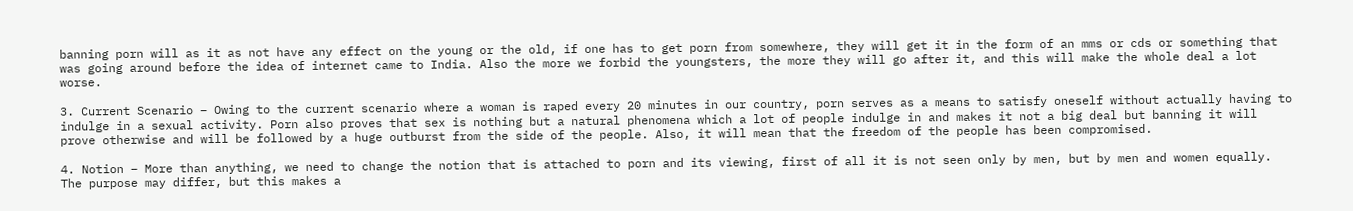banning porn will as it as not have any effect on the young or the old, if one has to get porn from somewhere, they will get it in the form of an mms or cds or something that was going around before the idea of internet came to India. Also the more we forbid the youngsters, the more they will go after it, and this will make the whole deal a lot worse.

3. Current Scenario – Owing to the current scenario where a woman is raped every 20 minutes in our country, porn serves as a means to satisfy oneself without actually having to indulge in a sexual activity. Porn also proves that sex is nothing but a natural phenomena which a lot of people indulge in and makes it not a big deal but banning it will prove otherwise and will be followed by a huge outburst from the side of the people. Also, it will mean that the freedom of the people has been compromised.

4. Notion – More than anything, we need to change the notion that is attached to porn and its viewing, first of all it is not seen only by men, but by men and women equally. The purpose may differ, but this makes a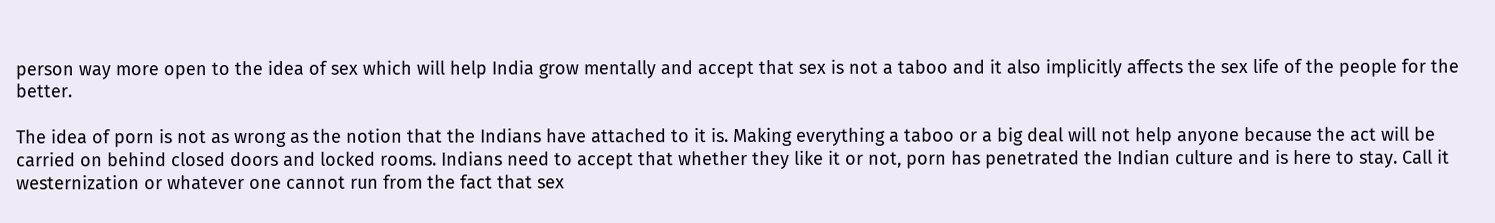person way more open to the idea of sex which will help India grow mentally and accept that sex is not a taboo and it also implicitly affects the sex life of the people for the better.

The idea of porn is not as wrong as the notion that the Indians have attached to it is. Making everything a taboo or a big deal will not help anyone because the act will be carried on behind closed doors and locked rooms. Indians need to accept that whether they like it or not, porn has penetrated the Indian culture and is here to stay. Call it westernization or whatever one cannot run from the fact that sex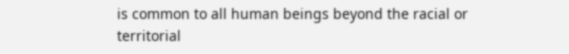is common to all human beings beyond the racial or territorial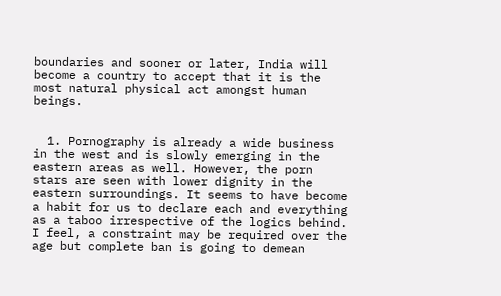boundaries and sooner or later, India will become a country to accept that it is the most natural physical act amongst human beings.


  1. Pornography is already a wide business in the west and is slowly emerging in the eastern areas as well. However, the porn stars are seen with lower dignity in the eastern surroundings. It seems to have become a habit for us to declare each and everything as a taboo irrespective of the logics behind. I feel, a constraint may be required over the age but complete ban is going to demean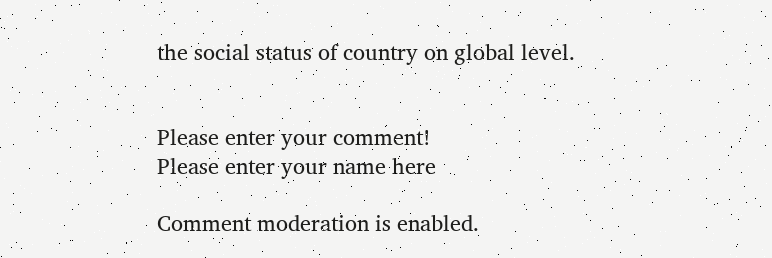the social status of country on global level.


Please enter your comment!
Please enter your name here

Comment moderation is enabled.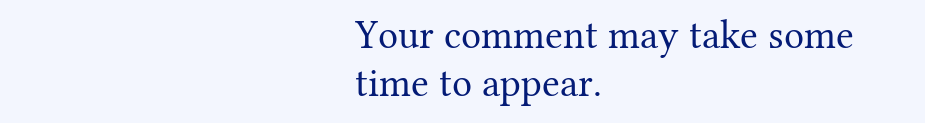Your comment may take some time to appear.